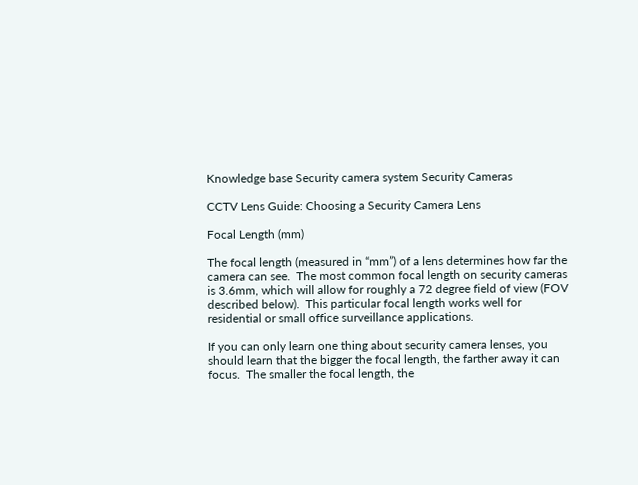Knowledge base Security camera system Security Cameras

CCTV Lens Guide: Choosing a Security Camera Lens

Focal Length (mm)

The focal length (measured in “mm”) of a lens determines how far the camera can see.  The most common focal length on security cameras is 3.6mm, which will allow for roughly a 72 degree field of view (FOV described below).  This particular focal length works well for residential or small office surveillance applications.

If you can only learn one thing about security camera lenses, you should learn that the bigger the focal length, the farther away it can focus.  The smaller the focal length, the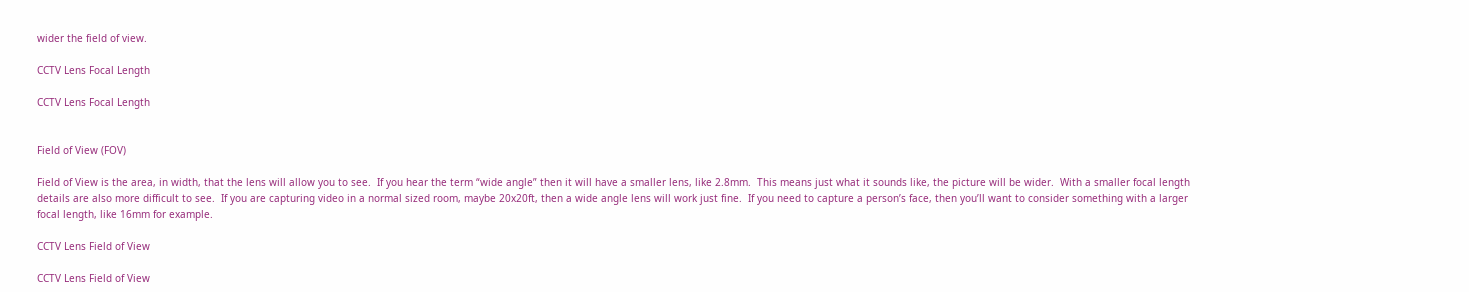wider the field of view.

CCTV Lens Focal Length

CCTV Lens Focal Length


Field of View (FOV)

Field of View is the area, in width, that the lens will allow you to see.  If you hear the term “wide angle” then it will have a smaller lens, like 2.8mm.  This means just what it sounds like, the picture will be wider.  With a smaller focal length details are also more difficult to see.  If you are capturing video in a normal sized room, maybe 20x20ft, then a wide angle lens will work just fine.  If you need to capture a person’s face, then you’ll want to consider something with a larger focal length, like 16mm for example.

CCTV Lens Field of View

CCTV Lens Field of View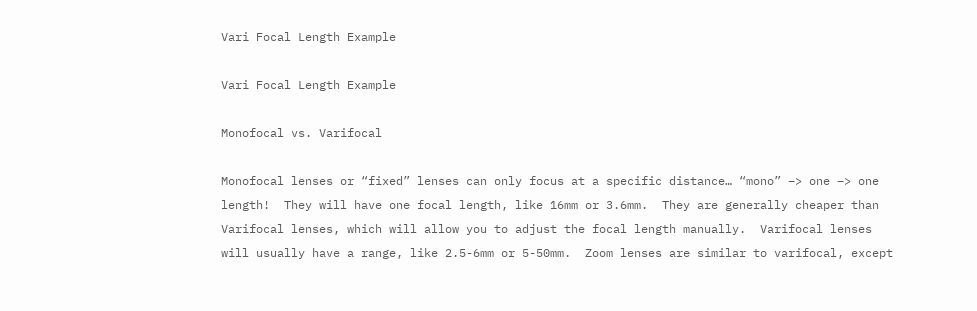Vari Focal Length Example

Vari Focal Length Example

Monofocal vs. Varifocal

Monofocal lenses or “fixed” lenses can only focus at a specific distance… “mono” –> one –> one length!  They will have one focal length, like 16mm or 3.6mm.  They are generally cheaper than Varifocal lenses, which will allow you to adjust the focal length manually.  Varifocal lenses will usually have a range, like 2.5-6mm or 5-50mm.  Zoom lenses are similar to varifocal, except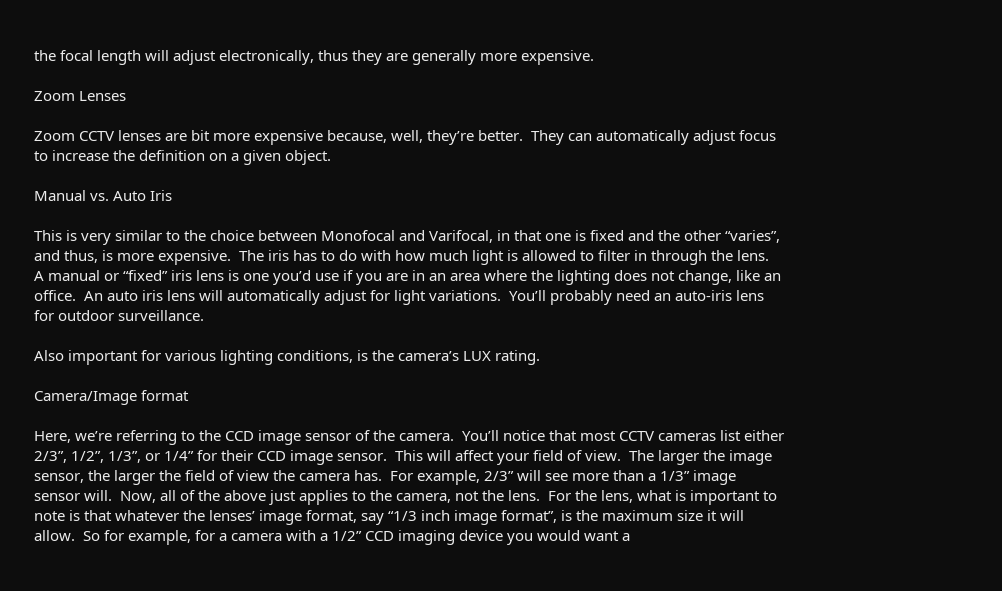the focal length will adjust electronically, thus they are generally more expensive.

Zoom Lenses

Zoom CCTV lenses are bit more expensive because, well, they’re better.  They can automatically adjust focus to increase the definition on a given object.

Manual vs. Auto Iris

This is very similar to the choice between Monofocal and Varifocal, in that one is fixed and the other “varies”, and thus, is more expensive.  The iris has to do with how much light is allowed to filter in through the lens.  A manual or “fixed” iris lens is one you’d use if you are in an area where the lighting does not change, like an office.  An auto iris lens will automatically adjust for light variations.  You’ll probably need an auto-iris lens for outdoor surveillance.

Also important for various lighting conditions, is the camera’s LUX rating.

Camera/Image format

Here, we’re referring to the CCD image sensor of the camera.  You’ll notice that most CCTV cameras list either 2/3”, 1/2”, 1/3”, or 1/4” for their CCD image sensor.  This will affect your field of view.  The larger the image sensor, the larger the field of view the camera has.  For example, 2/3” will see more than a 1/3” image sensor will.  Now, all of the above just applies to the camera, not the lens.  For the lens, what is important to note is that whatever the lenses’ image format, say “1/3 inch image format”, is the maximum size it will allow.  So for example, for a camera with a 1/2” CCD imaging device you would want a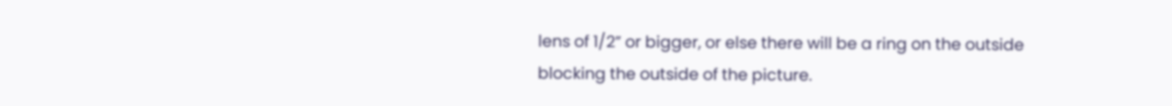lens of 1/2” or bigger, or else there will be a ring on the outside blocking the outside of the picture.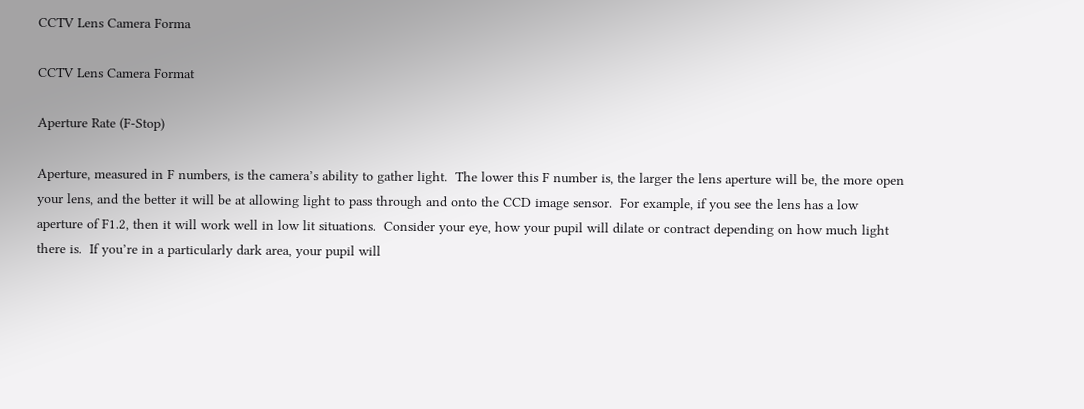CCTV Lens Camera Forma

CCTV Lens Camera Format

Aperture Rate (F-Stop)

Aperture, measured in F numbers, is the camera’s ability to gather light.  The lower this F number is, the larger the lens aperture will be, the more open your lens, and the better it will be at allowing light to pass through and onto the CCD image sensor.  For example, if you see the lens has a low aperture of F1.2, then it will work well in low lit situations.  Consider your eye, how your pupil will dilate or contract depending on how much light there is.  If you’re in a particularly dark area, your pupil will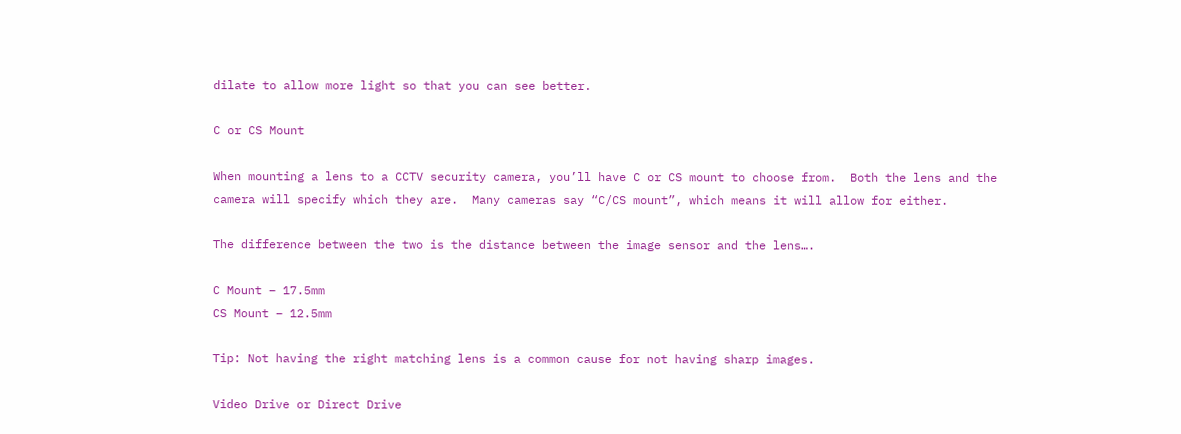dilate to allow more light so that you can see better.

C or CS Mount

When mounting a lens to a CCTV security camera, you’ll have C or CS mount to choose from.  Both the lens and the camera will specify which they are.  Many cameras say “C/CS mount”, which means it will allow for either.

The difference between the two is the distance between the image sensor and the lens….

C Mount – 17.5mm
CS Mount – 12.5mm

Tip: Not having the right matching lens is a common cause for not having sharp images.

Video Drive or Direct Drive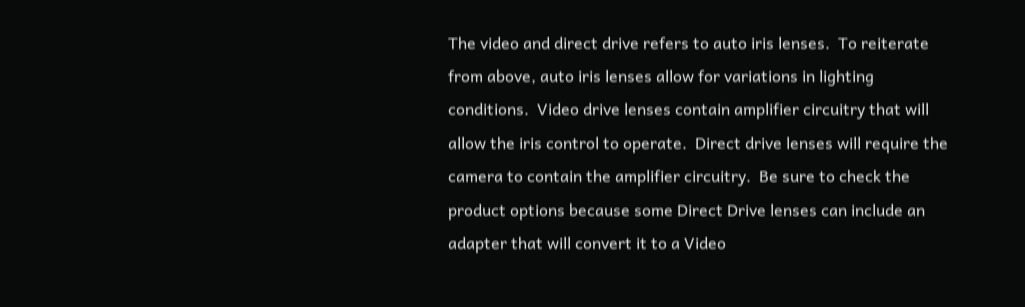The video and direct drive refers to auto iris lenses.  To reiterate from above, auto iris lenses allow for variations in lighting conditions.  Video drive lenses contain amplifier circuitry that will allow the iris control to operate.  Direct drive lenses will require the camera to contain the amplifier circuitry.  Be sure to check the product options because some Direct Drive lenses can include an adapter that will convert it to a Video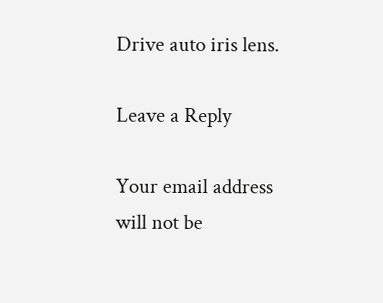Drive auto iris lens.

Leave a Reply

Your email address will not be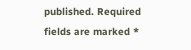published. Required fields are marked *